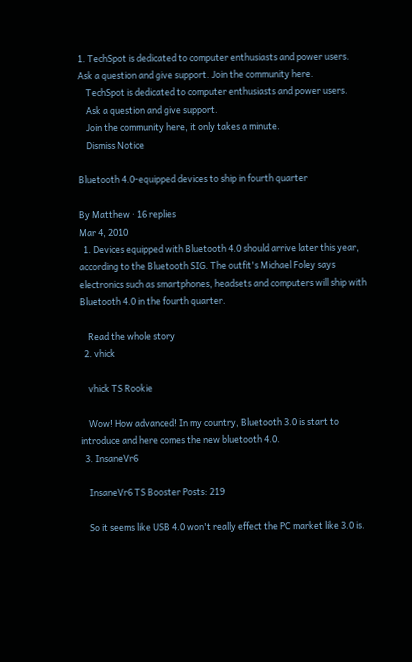1. TechSpot is dedicated to computer enthusiasts and power users. Ask a question and give support. Join the community here.
    TechSpot is dedicated to computer enthusiasts and power users.
    Ask a question and give support.
    Join the community here, it only takes a minute.
    Dismiss Notice

Bluetooth 4.0-equipped devices to ship in fourth quarter

By Matthew · 16 replies
Mar 4, 2010
  1. Devices equipped with Bluetooth 4.0 should arrive later this year, according to the Bluetooth SIG. The outfit's Michael Foley says electronics such as smartphones, headsets and computers will ship with Bluetooth 4.0 in the fourth quarter.

    Read the whole story
  2. vhick

    vhick TS Rookie

    Wow! How advanced! In my country, Bluetooth 3.0 is start to introduce and here comes the new bluetooth 4.0.
  3. InsaneVr6

    InsaneVr6 TS Booster Posts: 219

    So it seems like USB 4.0 won't really effect the PC market like 3.0 is.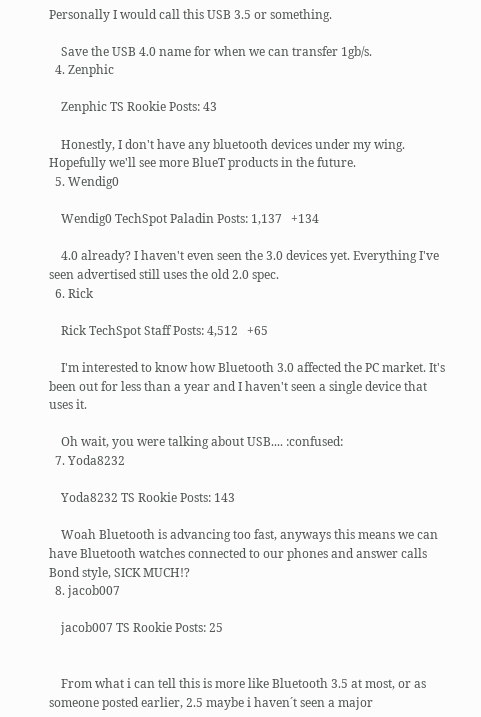Personally I would call this USB 3.5 or something.

    Save the USB 4.0 name for when we can transfer 1gb/s.
  4. Zenphic

    Zenphic TS Rookie Posts: 43

    Honestly, I don't have any bluetooth devices under my wing. Hopefully we'll see more BlueT products in the future.
  5. Wendig0

    Wendig0 TechSpot Paladin Posts: 1,137   +134

    4.0 already? I haven't even seen the 3.0 devices yet. Everything I've seen advertised still uses the old 2.0 spec.
  6. Rick

    Rick TechSpot Staff Posts: 4,512   +65

    I'm interested to know how Bluetooth 3.0 affected the PC market. It's been out for less than a year and I haven't seen a single device that uses it.

    Oh wait, you were talking about USB.... :confused:
  7. Yoda8232

    Yoda8232 TS Rookie Posts: 143

    Woah Bluetooth is advancing too fast, anyways this means we can have Bluetooth watches connected to our phones and answer calls Bond style, SICK MUCH!?
  8. jacob007

    jacob007 TS Rookie Posts: 25


    From what i can tell this is more like Bluetooth 3.5 at most, or as someone posted earlier, 2.5 maybe i haven´t seen a major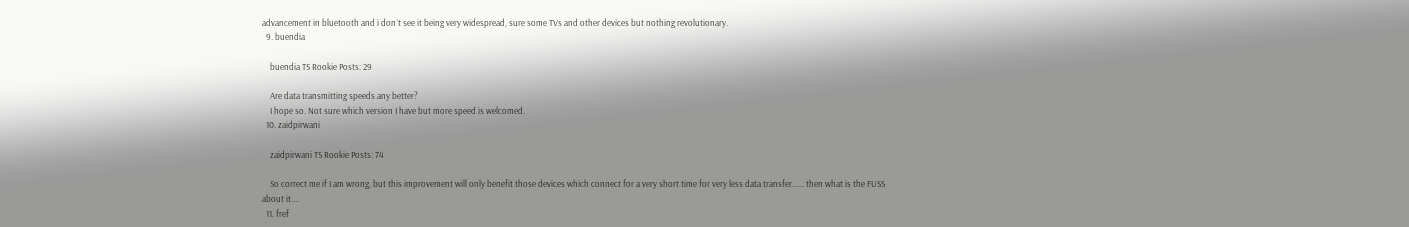advancement in bluetooth and i don´t see it being very widespread, sure some TVs and other devices but nothing revolutionary.
  9. buendia

    buendia TS Rookie Posts: 29

    Are data transmitting speeds any better?
    I hope so. Not sure which version I have but more speed is welcomed.
  10. zaidpirwani

    zaidpirwani TS Rookie Posts: 74

    So correct me if I am wrong, but this improvement will only benefit those devices which connect for a very short time for very less data transfer...... then what is the FUSS about it....
  11. fref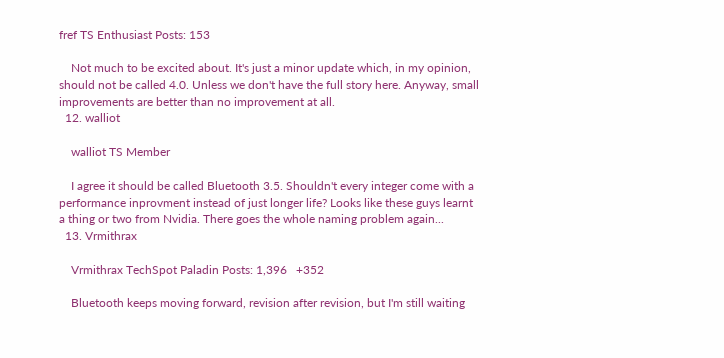fref TS Enthusiast Posts: 153

    Not much to be excited about. It's just a minor update which, in my opinion, should not be called 4.0. Unless we don't have the full story here. Anyway, small improvements are better than no improvement at all.
  12. walliot

    walliot TS Member

    I agree it should be called Bluetooth 3.5. Shouldn't every integer come with a performance inprovment instead of just longer life? Looks like these guys learnt a thing or two from Nvidia. There goes the whole naming problem again...
  13. Vrmithrax

    Vrmithrax TechSpot Paladin Posts: 1,396   +352

    Bluetooth keeps moving forward, revision after revision, but I'm still waiting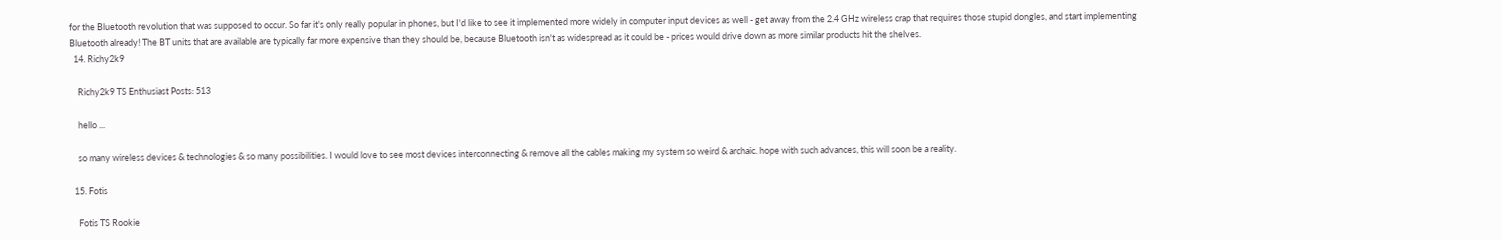for the Bluetooth revolution that was supposed to occur. So far it's only really popular in phones, but I'd like to see it implemented more widely in computer input devices as well - get away from the 2.4 GHz wireless crap that requires those stupid dongles, and start implementing Bluetooth already! The BT units that are available are typically far more expensive than they should be, because Bluetooth isn't as widespread as it could be - prices would drive down as more similar products hit the shelves.
  14. Richy2k9

    Richy2k9 TS Enthusiast Posts: 513

    hello ...

    so many wireless devices & technologies & so many possibilities. I would love to see most devices interconnecting & remove all the cables making my system so weird & archaic. hope with such advances, this will soon be a reality.

  15. Fotis

    Fotis TS Rookie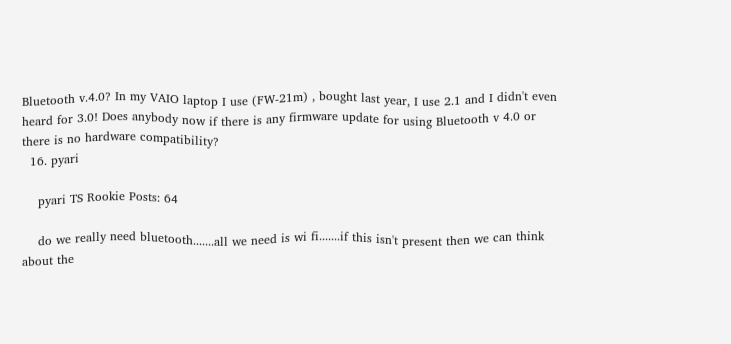Bluetooth v.4.0? In my VAIO laptop I use (FW-21m) , bought last year, I use 2.1 and I didn't even heard for 3.0! Does anybody now if there is any firmware update for using Bluetooth v 4.0 or there is no hardware compatibility?
  16. pyari

    pyari TS Rookie Posts: 64

    do we really need bluetooth.......all we need is wi fi.......if this isn't present then we can think about the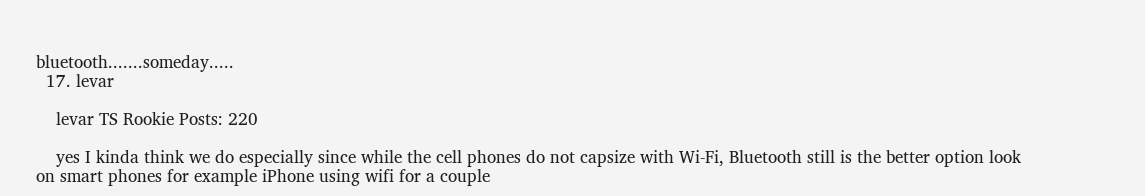bluetooth.......someday.....
  17. levar

    levar TS Rookie Posts: 220

    yes I kinda think we do especially since while the cell phones do not capsize with Wi-Fi, Bluetooth still is the better option look on smart phones for example iPhone using wifi for a couple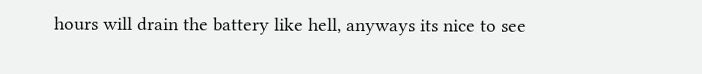hours will drain the battery like hell, anyways its nice to see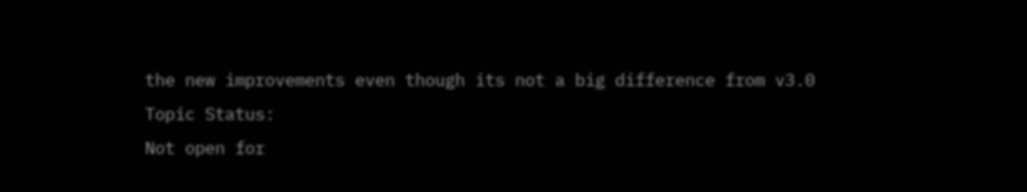the new improvements even though its not a big difference from v3.0
Topic Status:
Not open for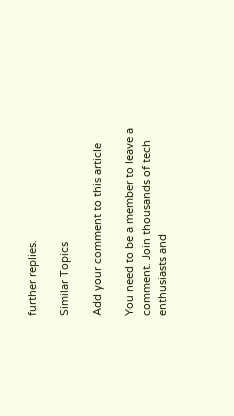further replies.

Similar Topics

Add your comment to this article

You need to be a member to leave a comment. Join thousands of tech enthusiasts and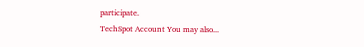participate.
TechSpot Account You may also...